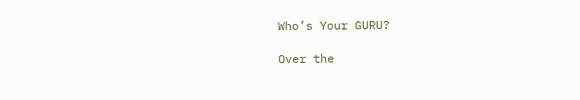Who’s Your GURU?

Over the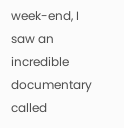week-end, I saw an incredible documentary called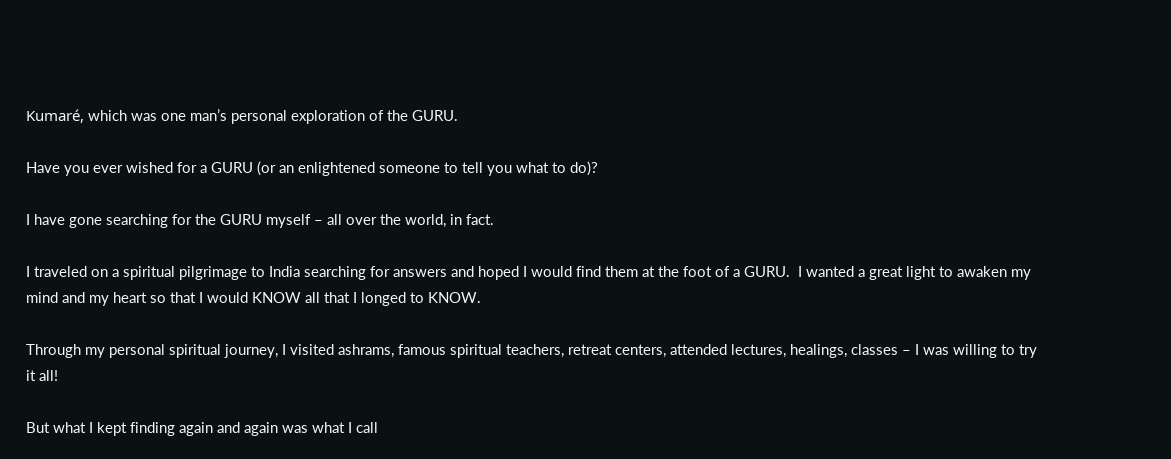Kumaré, which was one man’s personal exploration of the GURU.

Have you ever wished for a GURU (or an enlightened someone to tell you what to do)?

I have gone searching for the GURU myself – all over the world, in fact.

I traveled on a spiritual pilgrimage to India searching for answers and hoped I would find them at the foot of a GURU.  I wanted a great light to awaken my mind and my heart so that I would KNOW all that I longed to KNOW.

Through my personal spiritual journey, I visited ashrams, famous spiritual teachers, retreat centers, attended lectures, healings, classes – I was willing to try it all!

But what I kept finding again and again was what I call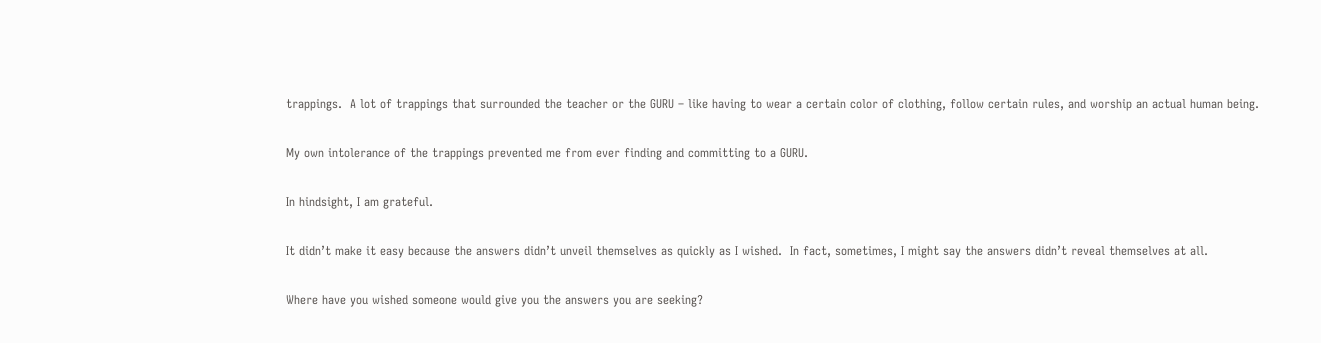trappings.  A lot of trappings that surrounded the teacher or the GURU – like having to wear a certain color of clothing, follow certain rules, and worship an actual human being.

My own intolerance of the trappings prevented me from ever finding and committing to a GURU.

In hindsight, I am grateful.

It didn’t make it easy because the answers didn’t unveil themselves as quickly as I wished.  In fact, sometimes, I might say the answers didn’t reveal themselves at all.

Where have you wished someone would give you the answers you are seeking?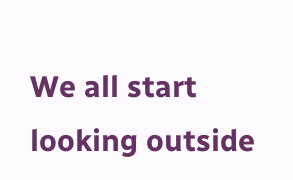We all start looking outside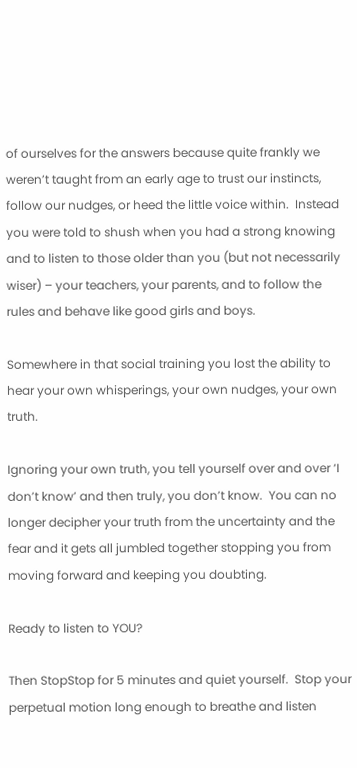of ourselves for the answers because quite frankly we weren’t taught from an early age to trust our instincts, follow our nudges, or heed the little voice within.  Instead you were told to shush when you had a strong knowing and to listen to those older than you (but not necessarily wiser) – your teachers, your parents, and to follow the rules and behave like good girls and boys.

Somewhere in that social training you lost the ability to hear your own whisperings, your own nudges, your own truth.

Ignoring your own truth, you tell yourself over and over ‘I don’t know’ and then truly, you don’t know.  You can no longer decipher your truth from the uncertainty and the fear and it gets all jumbled together stopping you from moving forward and keeping you doubting.

Ready to listen to YOU?

Then StopStop for 5 minutes and quiet yourself.  Stop your perpetual motion long enough to breathe and listen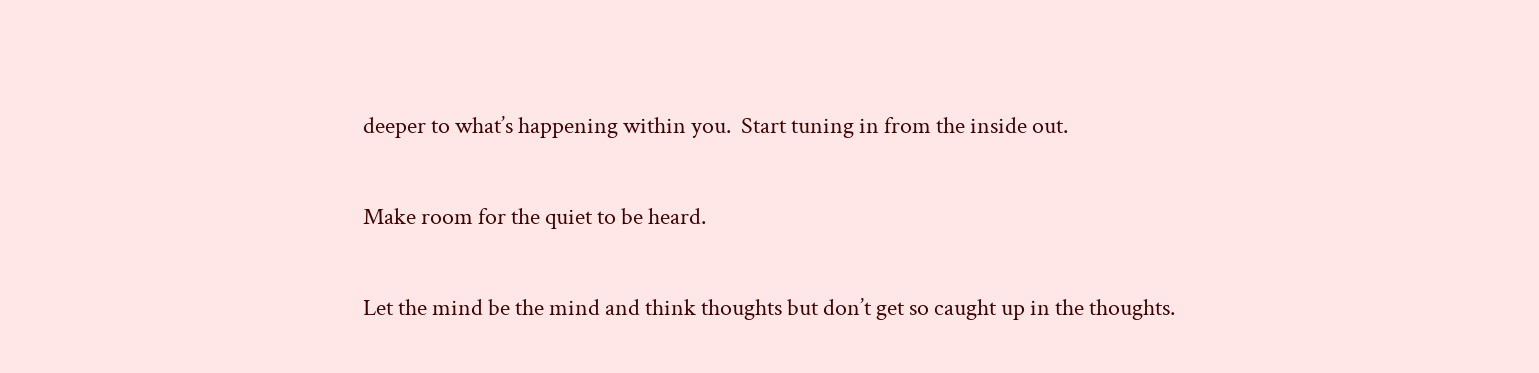deeper to what’s happening within you.  Start tuning in from the inside out.

Make room for the quiet to be heard.

Let the mind be the mind and think thoughts but don’t get so caught up in the thoughts.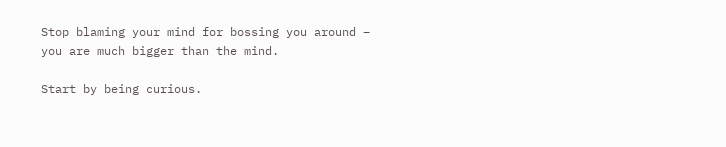Stop blaming your mind for bossing you around – you are much bigger than the mind.

Start by being curious.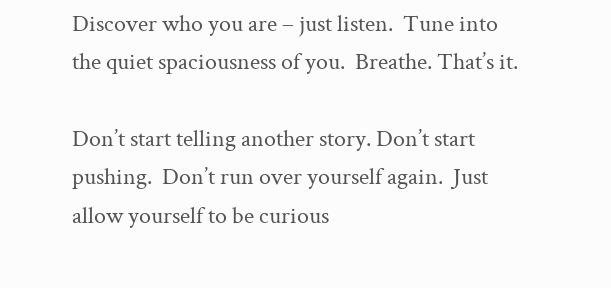Discover who you are – just listen.  Tune into the quiet spaciousness of you.  Breathe. That’s it.

Don’t start telling another story. Don’t start pushing.  Don’t run over yourself again.  Just allow yourself to be curious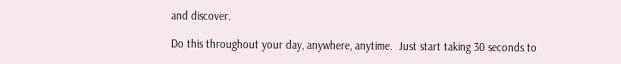and discover.

Do this throughout your day, anywhere, anytime.  Just start taking 30 seconds to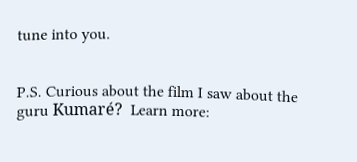tune into you.


P.S. Curious about the film I saw about the guru Kumaré?  Learn more: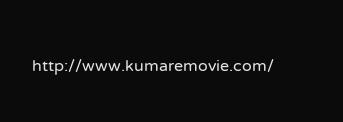http://www.kumaremovie.com/